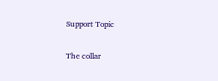Support Topic


The collar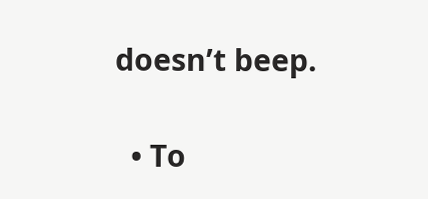doesn’t beep.

  • To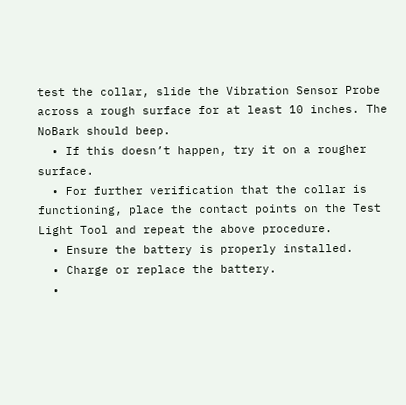test the collar, slide the Vibration Sensor Probe across a rough surface for at least 10 inches. The NoBark should beep.
  • If this doesn’t happen, try it on a rougher surface.
  • For further verification that the collar is functioning, place the contact points on the Test Light Tool and repeat the above procedure.
  • Ensure the battery is properly installed.
  • Charge or replace the battery.
  •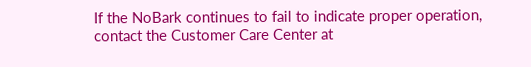If the NoBark continues to fail to indicate proper operation, contact the Customer Care Center at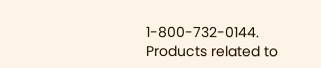1-800-732-0144.
Products related to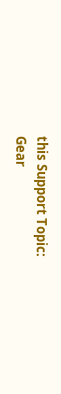this Support Topic:
Gear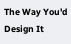The Way You'd Design It